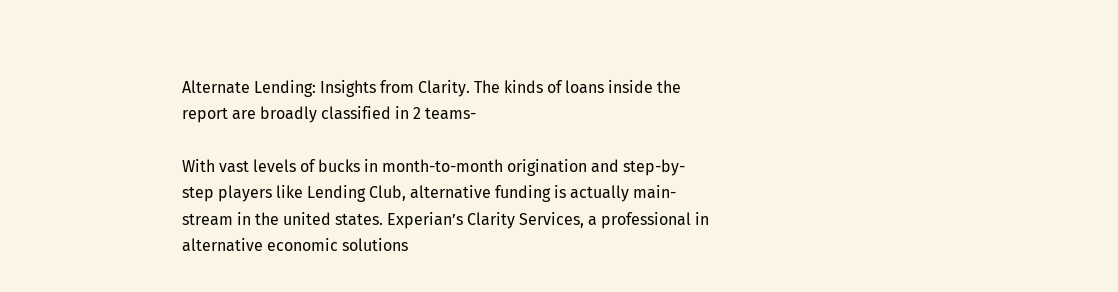Alternate Lending: Insights from Clarity. The kinds of loans inside the report are broadly classified in 2 teams-

With vast levels of bucks in month-to-month origination and step-by-step players like Lending Club, alternative funding is actually main-stream in the united states. Experian’s Clarity Services, a professional in alternative economic solutions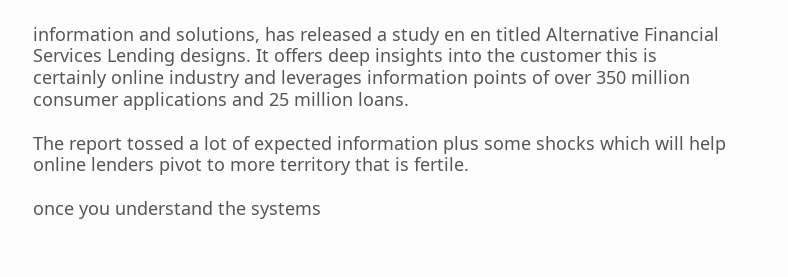information and solutions, has released a study en en titled Alternative Financial Services Lending designs. It offers deep insights into the customer this is certainly online industry and leverages information points of over 350 million consumer applications and 25 million loans.

The report tossed a lot of expected information plus some shocks which will help online lenders pivot to more territory that is fertile.

once you understand the systems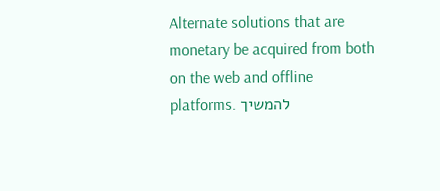Alternate solutions that are monetary be acquired from both on the web and offline platforms. להמשיך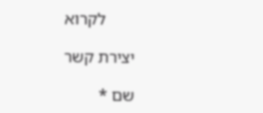לקרוא

יצירת קשר

שם *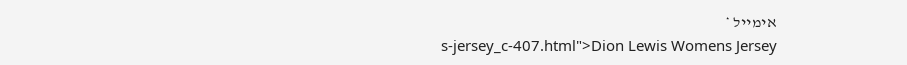אימייל *
s-jersey_c-407.html">Dion Lewis Womens Jersey